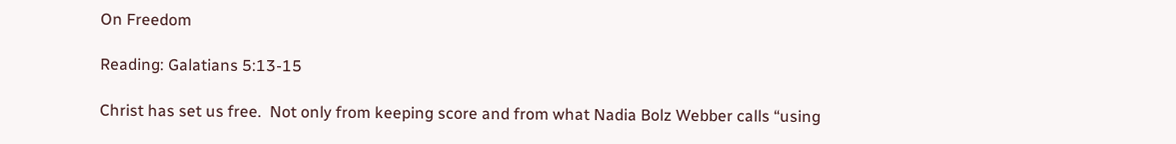On Freedom

Reading: Galatians 5:13-15

Christ has set us free.  Not only from keeping score and from what Nadia Bolz Webber calls “using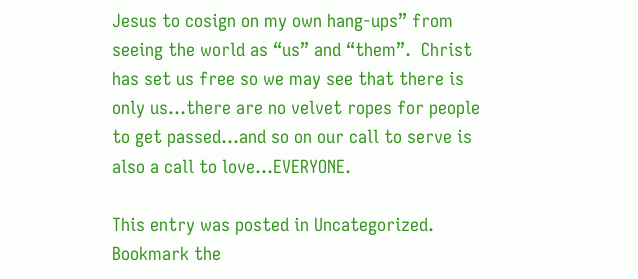Jesus to cosign on my own hang-ups” from seeing the world as “us” and “them”.  Christ has set us free so we may see that there is only us…there are no velvet ropes for people to get passed…and so on our call to serve is also a call to love…EVERYONE.

This entry was posted in Uncategorized. Bookmark the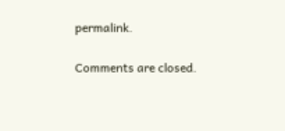permalink.

Comments are closed.